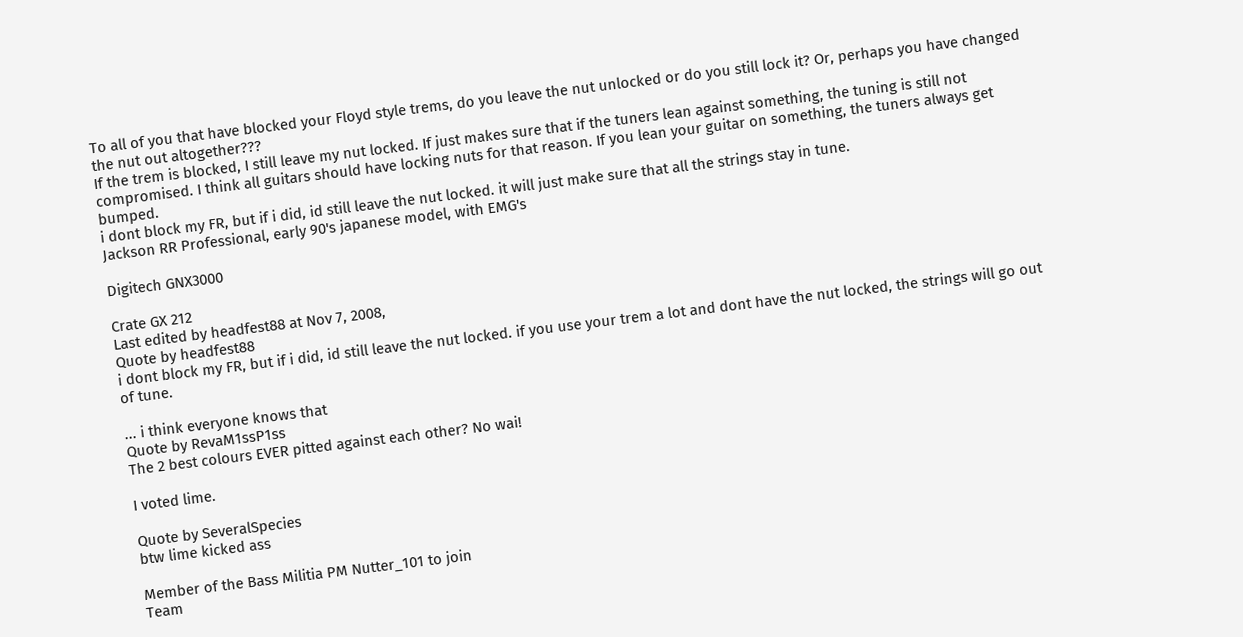To all of you that have blocked your Floyd style trems, do you leave the nut unlocked or do you still lock it? Or, perhaps you have changed the nut out altogether???
If the trem is blocked, I still leave my nut locked. If just makes sure that if the tuners lean against something, the tuning is still not compromised. I think all guitars should have locking nuts for that reason. If you lean your guitar on something, the tuners always get bumped.
i dont block my FR, but if i did, id still leave the nut locked. it will just make sure that all the strings stay in tune.
Jackson RR Professional, early 90's japanese model, with EMG's

Digitech GNX3000

Crate GX 212
Last edited by headfest88 at Nov 7, 2008,
Quote by headfest88
i dont block my FR, but if i did, id still leave the nut locked. if you use your trem a lot and dont have the nut locked, the strings will go out of tune.

... i think everyone knows that
Quote by RevaM1ssP1ss
The 2 best colours EVER pitted against each other? No wai!

I voted lime.

Quote by SeveralSpecies
btw lime kicked ass

Member of the Bass Militia PM Nutter_101 to join
Team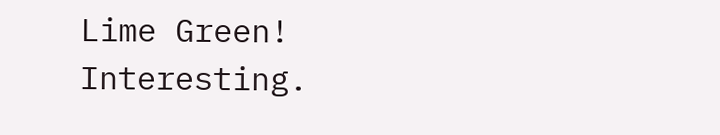Lime Green!
Interesting.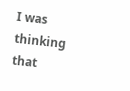I was thinking that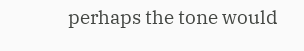perhaps the tone would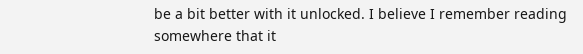be a bit better with it unlocked. I believe I remember reading somewhere that it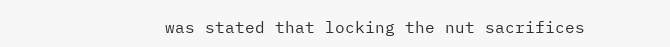was stated that locking the nut sacrifices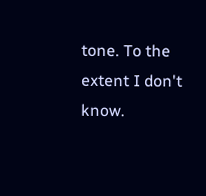tone. To the extent I don't know.